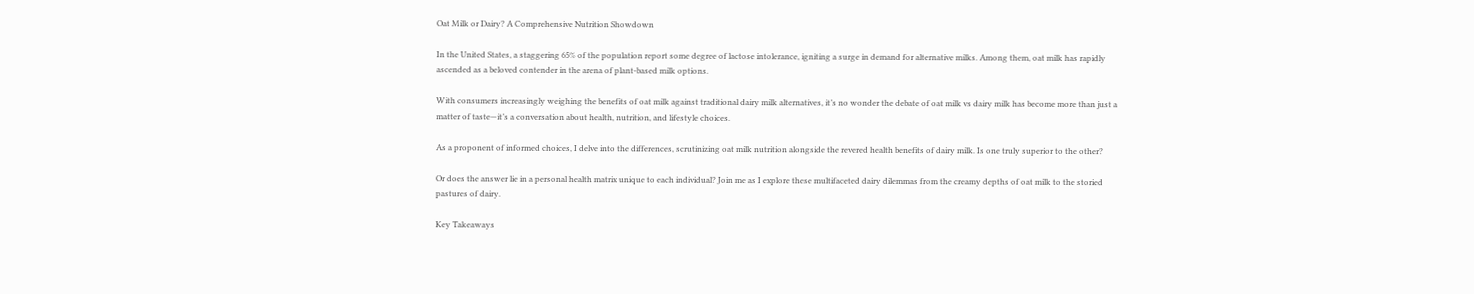Oat Milk or Dairy? A Comprehensive Nutrition Showdown

In the United States, a staggering 65% of the population report some degree of lactose intolerance, igniting a surge in demand for alternative milks. Among them, oat milk has rapidly ascended as a beloved contender in the arena of plant-based milk options.

With consumers increasingly weighing the benefits of oat milk against traditional dairy milk alternatives, it’s no wonder the debate of oat milk vs dairy milk has become more than just a matter of taste—it’s a conversation about health, nutrition, and lifestyle choices.

As a proponent of informed choices, I delve into the differences, scrutinizing oat milk nutrition alongside the revered health benefits of dairy milk. Is one truly superior to the other?

Or does the answer lie in a personal health matrix unique to each individual? Join me as I explore these multifaceted dairy dilemmas from the creamy depths of oat milk to the storied pastures of dairy.

Key Takeaways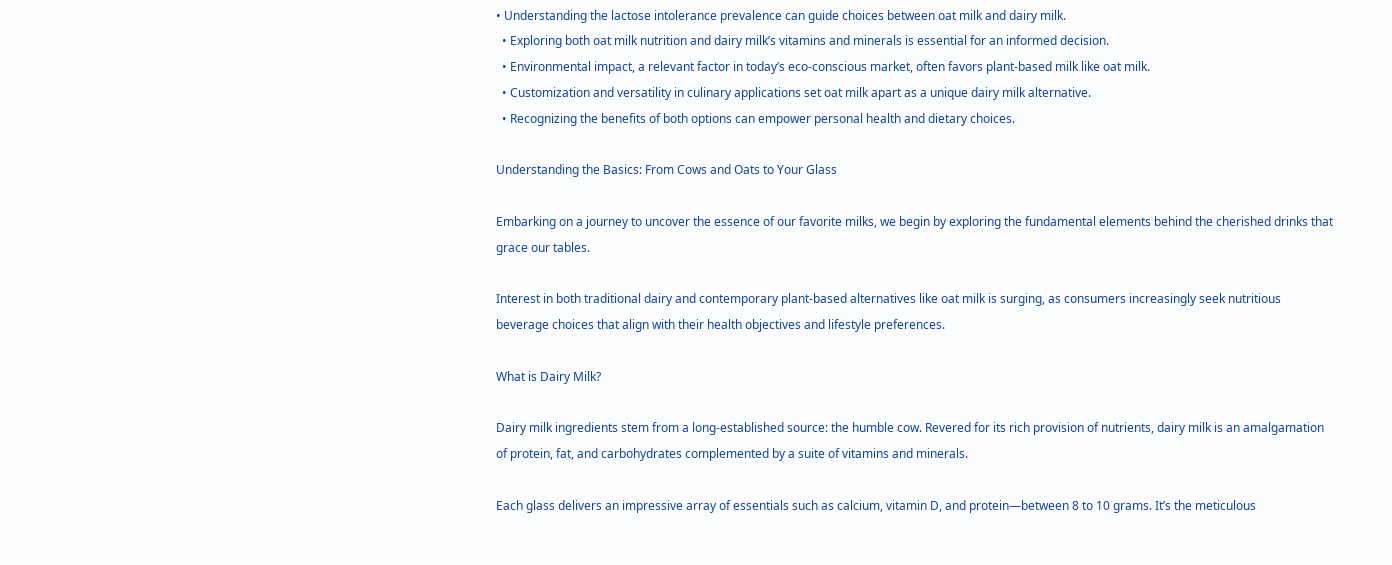• Understanding the lactose intolerance prevalence can guide choices between oat milk and dairy milk.
  • Exploring both oat milk nutrition and dairy milk’s vitamins and minerals is essential for an informed decision.
  • Environmental impact, a relevant factor in today’s eco-conscious market, often favors plant-based milk like oat milk.
  • Customization and versatility in culinary applications set oat milk apart as a unique dairy milk alternative.
  • Recognizing the benefits of both options can empower personal health and dietary choices.

Understanding the Basics: From Cows and Oats to Your Glass

Embarking on a journey to uncover the essence of our favorite milks, we begin by exploring the fundamental elements behind the cherished drinks that grace our tables.

Interest in both traditional dairy and contemporary plant-based alternatives like oat milk is surging, as consumers increasingly seek nutritious beverage choices that align with their health objectives and lifestyle preferences.

What is Dairy Milk?

Dairy milk ingredients stem from a long-established source: the humble cow. Revered for its rich provision of nutrients, dairy milk is an amalgamation of protein, fat, and carbohydrates complemented by a suite of vitamins and minerals.

Each glass delivers an impressive array of essentials such as calcium, vitamin D, and protein—between 8 to 10 grams. It’s the meticulous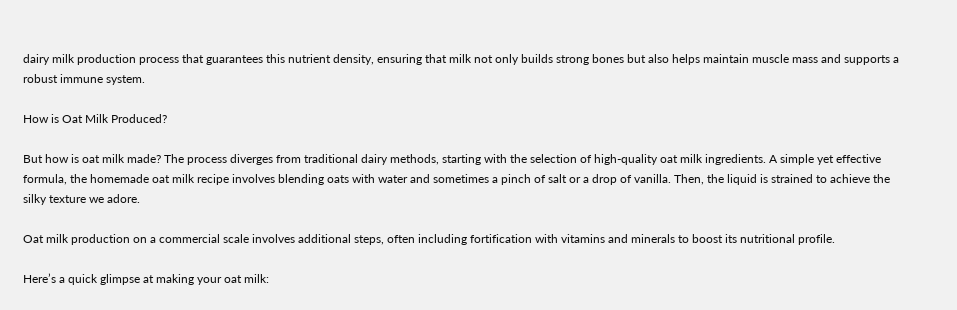dairy milk production process that guarantees this nutrient density, ensuring that milk not only builds strong bones but also helps maintain muscle mass and supports a robust immune system.

How is Oat Milk Produced?

But how is oat milk made? The process diverges from traditional dairy methods, starting with the selection of high-quality oat milk ingredients. A simple yet effective formula, the homemade oat milk recipe involves blending oats with water and sometimes a pinch of salt or a drop of vanilla. Then, the liquid is strained to achieve the silky texture we adore.

Oat milk production on a commercial scale involves additional steps, often including fortification with vitamins and minerals to boost its nutritional profile.

Here’s a quick glimpse at making your oat milk: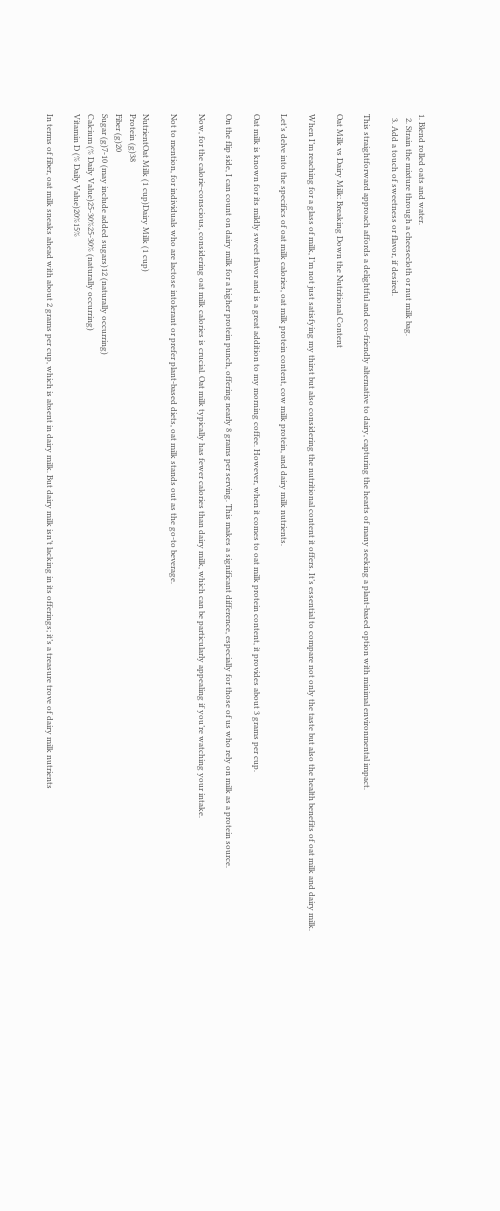1. Blend rolled oats and water.
  2. Strain the mixture through a cheesecloth or nut milk bag.
  3. Add a touch of sweetness or flavor, if desired.

This straightforward approach affords a delightful and eco-friendly alternative to dairy, capturing the hearts of many seeking a plant-based option with minimal environmental impact.

Oat Milk vs Dairy Milk: Breaking Down the Nutritional Content

When I’m reaching for a glass of milk, I’m not just satisfying my thirst but also considering the nutritional content it offers. It’s essential to compare not only the taste but also the health benefits of oat milk and dairy milk.

Let’s delve into the specifics of oat milk calories, oat milk protein content, cow milk protein, and dairy milk nutrients.

Oat milk is known for its mildly sweet flavor and is a great addition to my morning coffee. However, when it comes to oat milk protein content, it provides about 3 grams per cup.

On the flip side, I can count on dairy milk for a higher protein punch, offering nearly 8 grams per serving. This makes a significant difference, especially for those of us who rely on milk as a protein source.

Now, for the calorie-conscious, considering oat milk calories is crucial. Oat milk typically has fewer calories than dairy milk, which can be particularly appealing if you’re watching your intake.

Not to mention, for individuals who are lactose intolerant or prefer plant-based diets, oat milk stands out as the go-to beverage.

NutrientOat Milk (1 cup)Dairy Milk (1 cup)
Protein (g)38
Fiber (g)20
Sugar (g)7-10 (may include added sugars)12 (naturally occurring)
Calcium (% Daily Value)25-30%25-30% (naturally occurring)
Vitamin D (% Daily Value)20%15%

In terms of fiber, oat milk sneaks ahead with about 2 grams per cup, which is absent in dairy milk. But dairy milk isn’t lacking in its offerings; it’s a treasure trove of dairy milk nutrients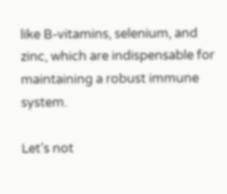like B-vitamins, selenium, and zinc, which are indispensable for maintaining a robust immune system.

Let’s not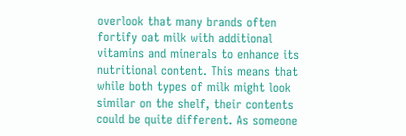overlook that many brands often fortify oat milk with additional vitamins and minerals to enhance its nutritional content. This means that while both types of milk might look similar on the shelf, their contents could be quite different. As someone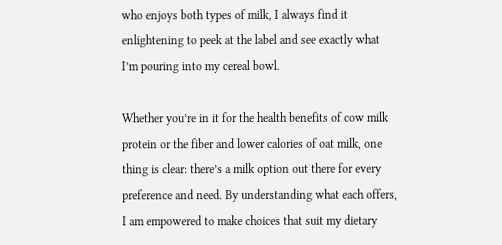who enjoys both types of milk, I always find it enlightening to peek at the label and see exactly what I’m pouring into my cereal bowl.

Whether you’re in it for the health benefits of cow milk protein or the fiber and lower calories of oat milk, one thing is clear: there’s a milk option out there for every preference and need. By understanding what each offers, I am empowered to make choices that suit my dietary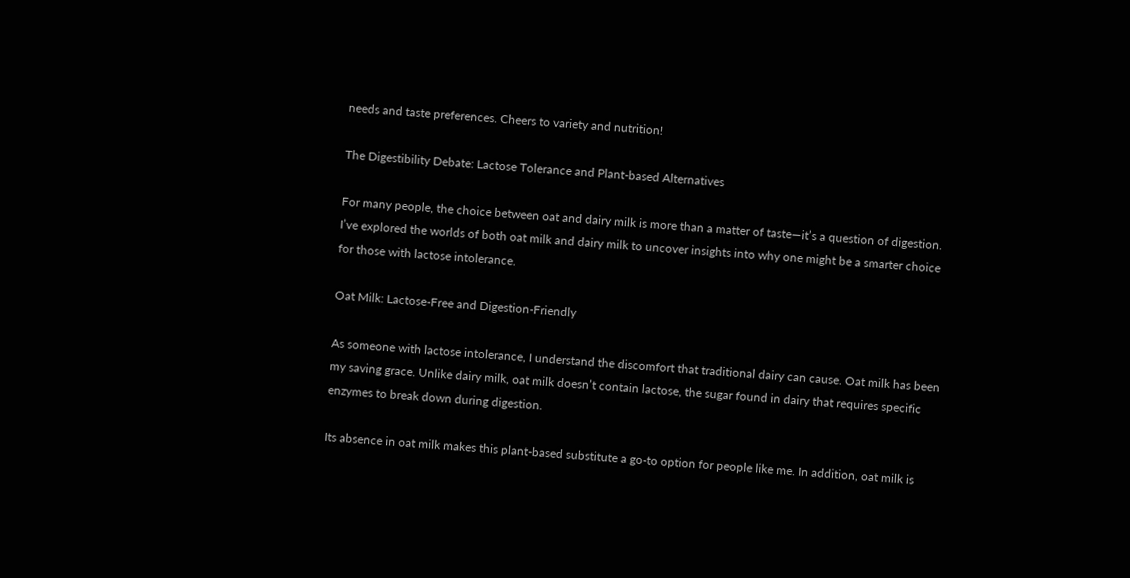needs and taste preferences. Cheers to variety and nutrition!

The Digestibility Debate: Lactose Tolerance and Plant-based Alternatives

For many people, the choice between oat and dairy milk is more than a matter of taste—it’s a question of digestion. I’ve explored the worlds of both oat milk and dairy milk to uncover insights into why one might be a smarter choice for those with lactose intolerance.

Oat Milk: Lactose-Free and Digestion-Friendly

As someone with lactose intolerance, I understand the discomfort that traditional dairy can cause. Oat milk has been my saving grace. Unlike dairy milk, oat milk doesn’t contain lactose, the sugar found in dairy that requires specific enzymes to break down during digestion.

Its absence in oat milk makes this plant-based substitute a go-to option for people like me. In addition, oat milk is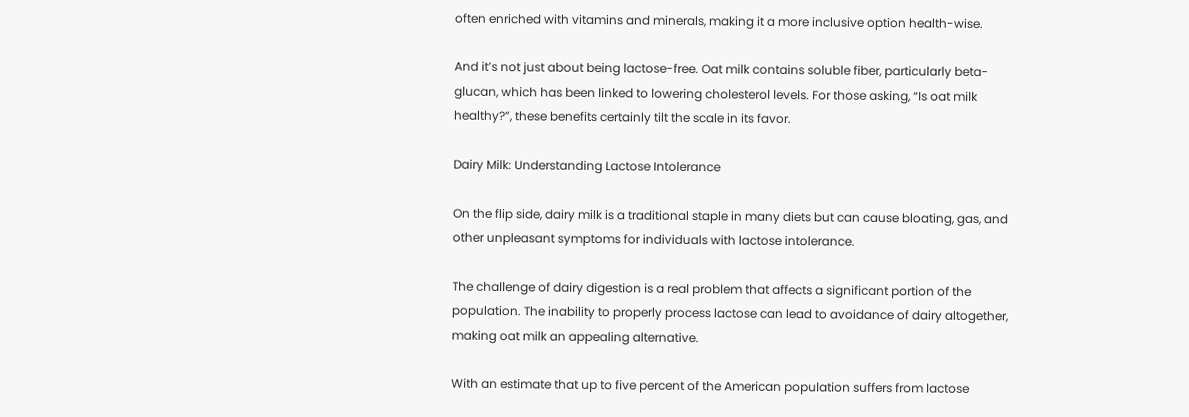often enriched with vitamins and minerals, making it a more inclusive option health-wise.

And it’s not just about being lactose-free. Oat milk contains soluble fiber, particularly beta-glucan, which has been linked to lowering cholesterol levels. For those asking, “Is oat milk healthy?”, these benefits certainly tilt the scale in its favor.

Dairy Milk: Understanding Lactose Intolerance

On the flip side, dairy milk is a traditional staple in many diets but can cause bloating, gas, and other unpleasant symptoms for individuals with lactose intolerance.

The challenge of dairy digestion is a real problem that affects a significant portion of the population. The inability to properly process lactose can lead to avoidance of dairy altogether, making oat milk an appealing alternative.

With an estimate that up to five percent of the American population suffers from lactose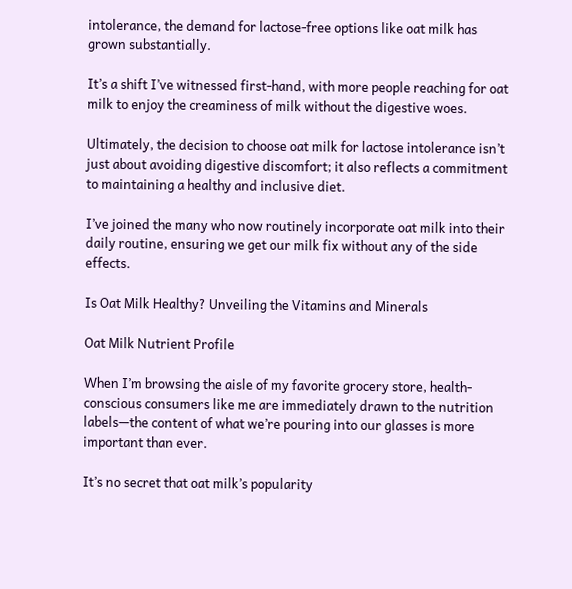intolerance, the demand for lactose-free options like oat milk has grown substantially.

It’s a shift I’ve witnessed first-hand, with more people reaching for oat milk to enjoy the creaminess of milk without the digestive woes.

Ultimately, the decision to choose oat milk for lactose intolerance isn’t just about avoiding digestive discomfort; it also reflects a commitment to maintaining a healthy and inclusive diet.

I’ve joined the many who now routinely incorporate oat milk into their daily routine, ensuring we get our milk fix without any of the side effects.

Is Oat Milk Healthy? Unveiling the Vitamins and Minerals

Oat Milk Nutrient Profile

When I’m browsing the aisle of my favorite grocery store, health-conscious consumers like me are immediately drawn to the nutrition labels—the content of what we’re pouring into our glasses is more important than ever.

It’s no secret that oat milk’s popularity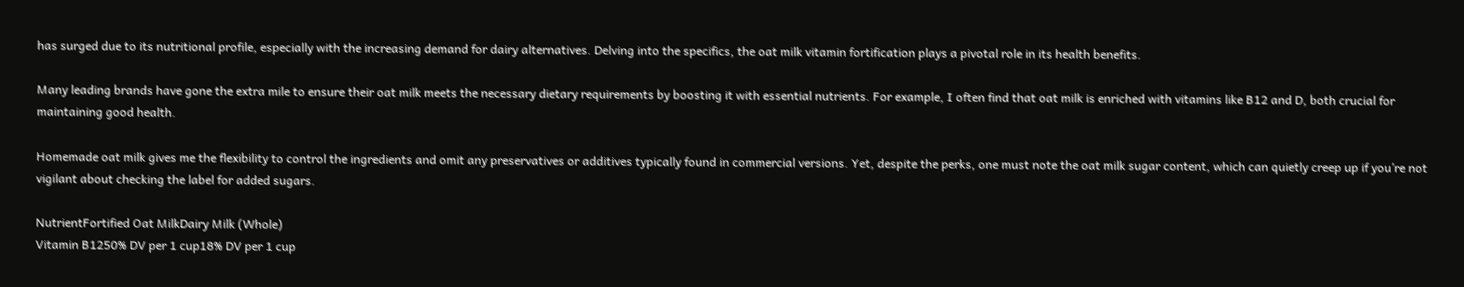has surged due to its nutritional profile, especially with the increasing demand for dairy alternatives. Delving into the specifics, the oat milk vitamin fortification plays a pivotal role in its health benefits.

Many leading brands have gone the extra mile to ensure their oat milk meets the necessary dietary requirements by boosting it with essential nutrients. For example, I often find that oat milk is enriched with vitamins like B12 and D, both crucial for maintaining good health.

Homemade oat milk gives me the flexibility to control the ingredients and omit any preservatives or additives typically found in commercial versions. Yet, despite the perks, one must note the oat milk sugar content, which can quietly creep up if you’re not vigilant about checking the label for added sugars.

NutrientFortified Oat MilkDairy Milk (Whole)
Vitamin B1250% DV per 1 cup18% DV per 1 cup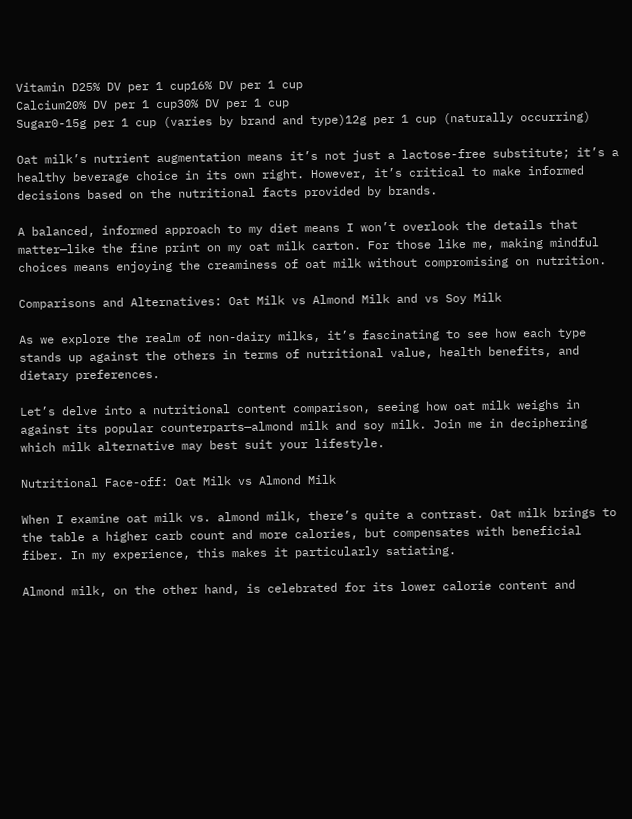Vitamin D25% DV per 1 cup16% DV per 1 cup
Calcium20% DV per 1 cup30% DV per 1 cup
Sugar0-15g per 1 cup (varies by brand and type)12g per 1 cup (naturally occurring)

Oat milk’s nutrient augmentation means it’s not just a lactose-free substitute; it’s a healthy beverage choice in its own right. However, it’s critical to make informed decisions based on the nutritional facts provided by brands.

A balanced, informed approach to my diet means I won’t overlook the details that matter—like the fine print on my oat milk carton. For those like me, making mindful choices means enjoying the creaminess of oat milk without compromising on nutrition.

Comparisons and Alternatives: Oat Milk vs Almond Milk and vs Soy Milk

As we explore the realm of non-dairy milks, it’s fascinating to see how each type stands up against the others in terms of nutritional value, health benefits, and dietary preferences.

Let’s delve into a nutritional content comparison, seeing how oat milk weighs in against its popular counterparts—almond milk and soy milk. Join me in deciphering which milk alternative may best suit your lifestyle.

Nutritional Face-off: Oat Milk vs Almond Milk

When I examine oat milk vs. almond milk, there’s quite a contrast. Oat milk brings to the table a higher carb count and more calories, but compensates with beneficial fiber. In my experience, this makes it particularly satiating.

Almond milk, on the other hand, is celebrated for its lower calorie content and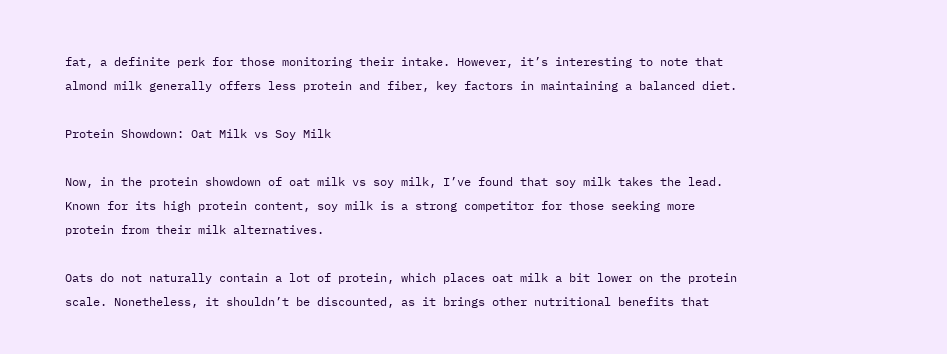fat, a definite perk for those monitoring their intake. However, it’s interesting to note that almond milk generally offers less protein and fiber, key factors in maintaining a balanced diet.

Protein Showdown: Oat Milk vs Soy Milk

Now, in the protein showdown of oat milk vs soy milk, I’ve found that soy milk takes the lead. Known for its high protein content, soy milk is a strong competitor for those seeking more protein from their milk alternatives.

Oats do not naturally contain a lot of protein, which places oat milk a bit lower on the protein scale. Nonetheless, it shouldn’t be discounted, as it brings other nutritional benefits that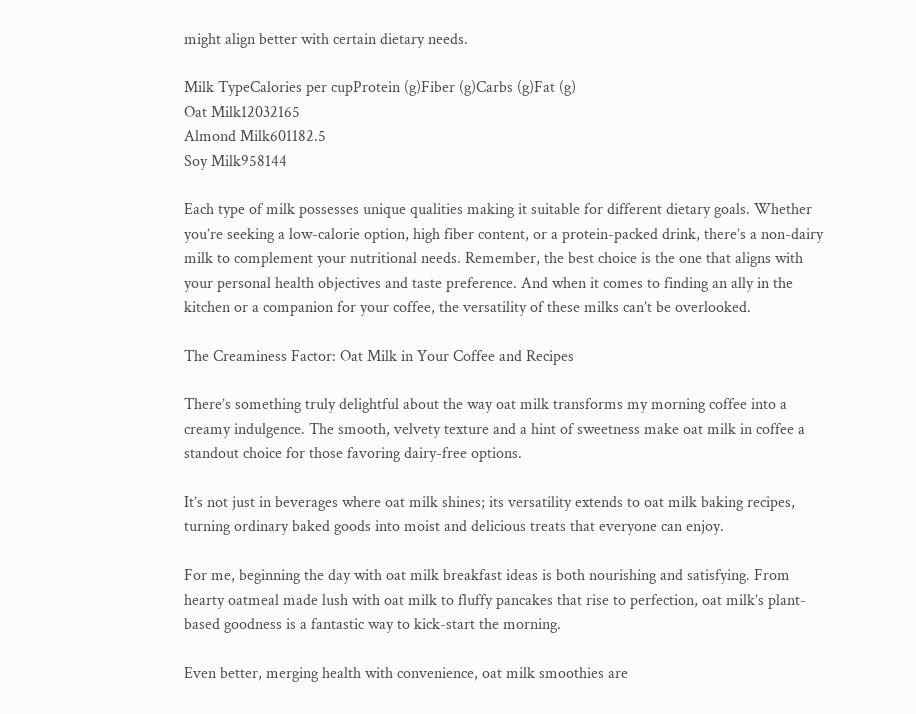might align better with certain dietary needs.

Milk TypeCalories per cupProtein (g)Fiber (g)Carbs (g)Fat (g)
Oat Milk12032165
Almond Milk601182.5
Soy Milk958144

Each type of milk possesses unique qualities making it suitable for different dietary goals. Whether you’re seeking a low-calorie option, high fiber content, or a protein-packed drink, there’s a non-dairy milk to complement your nutritional needs. Remember, the best choice is the one that aligns with your personal health objectives and taste preference. And when it comes to finding an ally in the kitchen or a companion for your coffee, the versatility of these milks can’t be overlooked.

The Creaminess Factor: Oat Milk in Your Coffee and Recipes

There’s something truly delightful about the way oat milk transforms my morning coffee into a creamy indulgence. The smooth, velvety texture and a hint of sweetness make oat milk in coffee a standout choice for those favoring dairy-free options.

It’s not just in beverages where oat milk shines; its versatility extends to oat milk baking recipes, turning ordinary baked goods into moist and delicious treats that everyone can enjoy.

For me, beginning the day with oat milk breakfast ideas is both nourishing and satisfying. From hearty oatmeal made lush with oat milk to fluffy pancakes that rise to perfection, oat milk’s plant-based goodness is a fantastic way to kick-start the morning.

Even better, merging health with convenience, oat milk smoothies are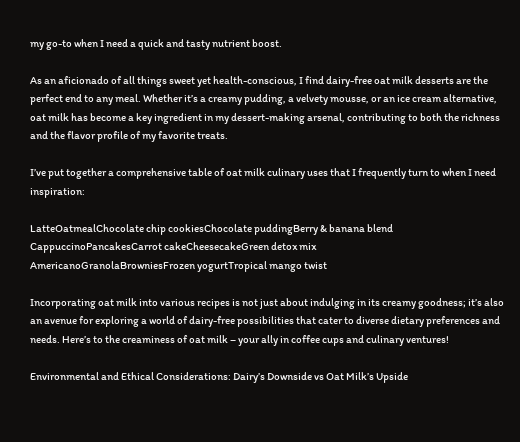my go-to when I need a quick and tasty nutrient boost.

As an aficionado of all things sweet yet health-conscious, I find dairy-free oat milk desserts are the perfect end to any meal. Whether it’s a creamy pudding, a velvety mousse, or an ice cream alternative, oat milk has become a key ingredient in my dessert-making arsenal, contributing to both the richness and the flavor profile of my favorite treats.

I’ve put together a comprehensive table of oat milk culinary uses that I frequently turn to when I need inspiration:

LatteOatmealChocolate chip cookiesChocolate puddingBerry & banana blend
CappuccinoPancakesCarrot cakeCheesecakeGreen detox mix
AmericanoGranolaBrowniesFrozen yogurtTropical mango twist

Incorporating oat milk into various recipes is not just about indulging in its creamy goodness; it’s also an avenue for exploring a world of dairy-free possibilities that cater to diverse dietary preferences and needs. Here’s to the creaminess of oat milk – your ally in coffee cups and culinary ventures!

Environmental and Ethical Considerations: Dairy’s Downside vs Oat Milk’s Upside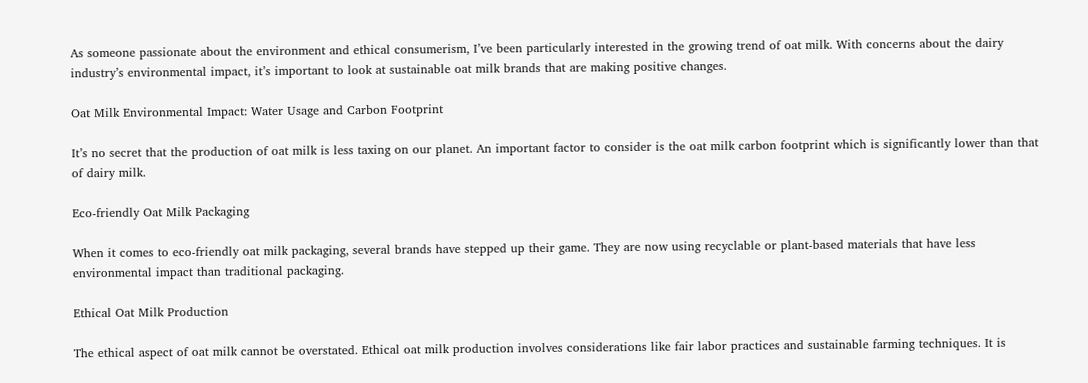As someone passionate about the environment and ethical consumerism, I’ve been particularly interested in the growing trend of oat milk. With concerns about the dairy industry’s environmental impact, it’s important to look at sustainable oat milk brands that are making positive changes.

Oat Milk Environmental Impact: Water Usage and Carbon Footprint

It’s no secret that the production of oat milk is less taxing on our planet. An important factor to consider is the oat milk carbon footprint which is significantly lower than that of dairy milk.

Eco-friendly Oat Milk Packaging

When it comes to eco-friendly oat milk packaging, several brands have stepped up their game. They are now using recyclable or plant-based materials that have less environmental impact than traditional packaging.

Ethical Oat Milk Production

The ethical aspect of oat milk cannot be overstated. Ethical oat milk production involves considerations like fair labor practices and sustainable farming techniques. It is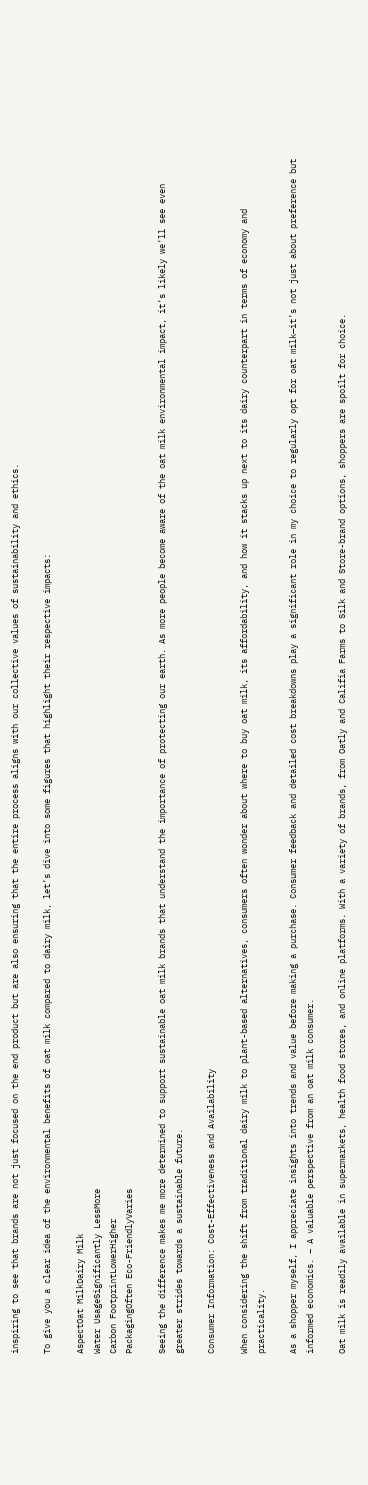inspiring to see that brands are not just focused on the end product but are also ensuring that the entire process aligns with our collective values of sustainability and ethics.

To give you a clear idea of the environmental benefits of oat milk compared to dairy milk, let’s dive into some figures that highlight their respective impacts:

AspectOat MilkDairy Milk
Water UsageSignificantly LessMore
Carbon FootprintLowerHigher
PackagingOften Eco-FriendlyVaries

Seeing the difference makes me more determined to support sustainable oat milk brands that understand the importance of protecting our earth. As more people become aware of the oat milk environmental impact, it’s likely we’ll see even greater strides towards a sustainable future.

Consumer Information: Cost-Effectiveness and Availability

When considering the shift from traditional dairy milk to plant-based alternatives, consumers often wonder about where to buy oat milk, its affordability, and how it stacks up next to its dairy counterpart in terms of economy and practicality.

As a shopper myself, I appreciate insights into trends and value before making a purchase. Consumer feedback and detailed cost breakdowns play a significant role in my choice to regularly opt for oat milk—it’s not just about preference but informed economics. – A valuable perspective from an oat milk consumer.

Oat milk is readily available in supermarkets, health food stores, and online platforms. With a variety of brands, from Oatly and Califia Farms to Silk and Store-brand options, shoppers are spoilt for choice.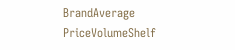BrandAverage PriceVolumeShelf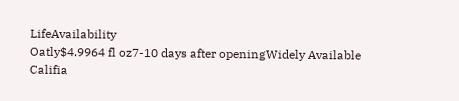LifeAvailability
Oatly$4.9964 fl oz7-10 days after openingWidely Available
Califia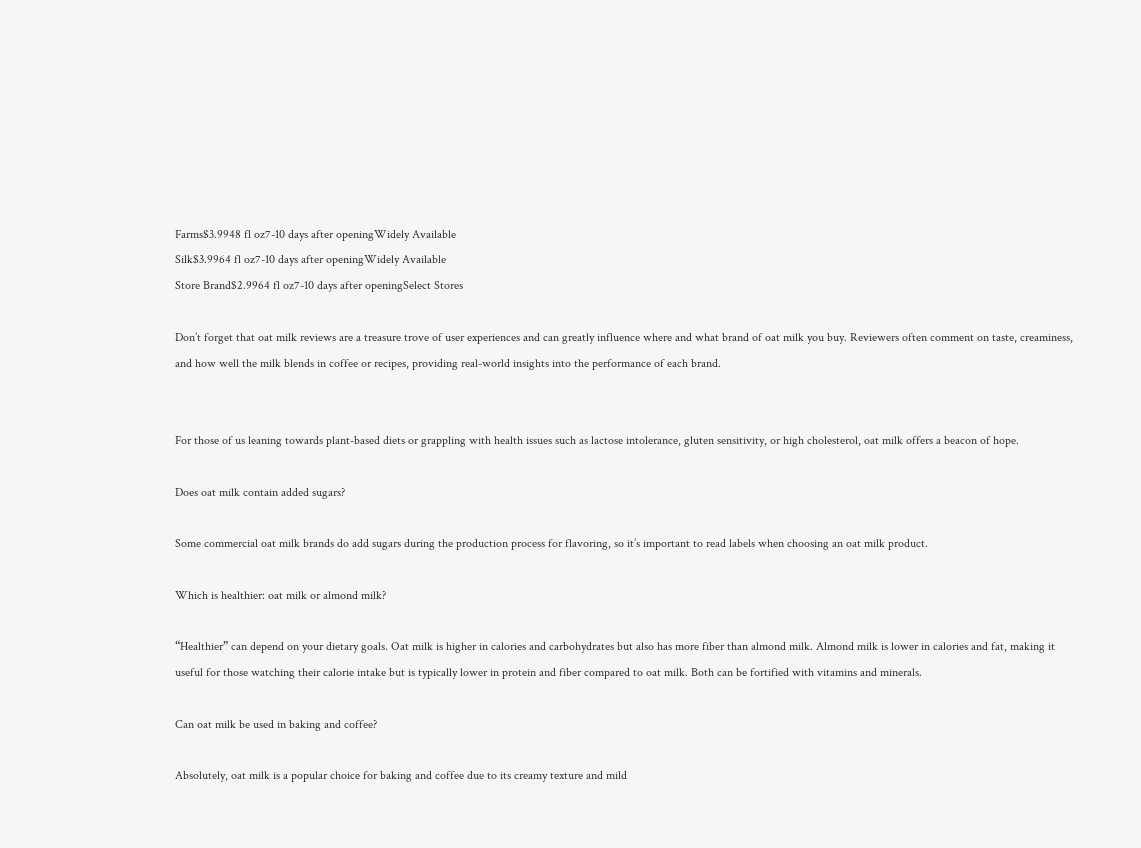Farms$3.9948 fl oz7-10 days after openingWidely Available
Silk$3.9964 fl oz7-10 days after openingWidely Available
Store Brand$2.9964 fl oz7-10 days after openingSelect Stores

Don’t forget that oat milk reviews are a treasure trove of user experiences and can greatly influence where and what brand of oat milk you buy. Reviewers often comment on taste, creaminess, and how well the milk blends in coffee or recipes, providing real-world insights into the performance of each brand.


For those of us leaning towards plant-based diets or grappling with health issues such as lactose intolerance, gluten sensitivity, or high cholesterol, oat milk offers a beacon of hope.

Does oat milk contain added sugars?

Some commercial oat milk brands do add sugars during the production process for flavoring, so it’s important to read labels when choosing an oat milk product.

Which is healthier: oat milk or almond milk?

“Healthier” can depend on your dietary goals. Oat milk is higher in calories and carbohydrates but also has more fiber than almond milk. Almond milk is lower in calories and fat, making it useful for those watching their calorie intake but is typically lower in protein and fiber compared to oat milk. Both can be fortified with vitamins and minerals.

Can oat milk be used in baking and coffee?

Absolutely, oat milk is a popular choice for baking and coffee due to its creamy texture and mild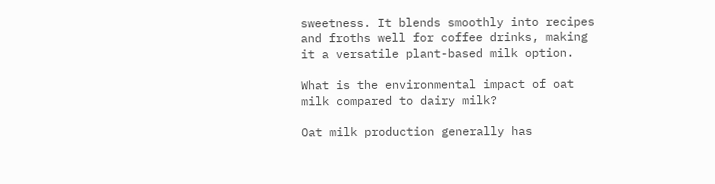sweetness. It blends smoothly into recipes and froths well for coffee drinks, making it a versatile plant-based milk option.

What is the environmental impact of oat milk compared to dairy milk?

Oat milk production generally has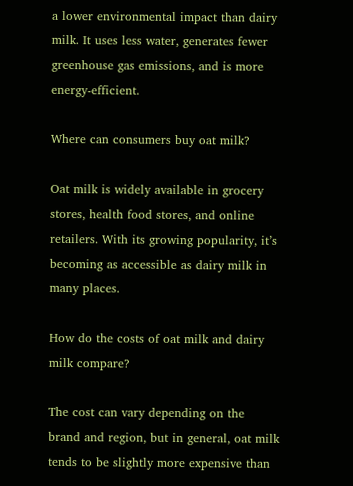a lower environmental impact than dairy milk. It uses less water, generates fewer greenhouse gas emissions, and is more energy-efficient.

Where can consumers buy oat milk?

Oat milk is widely available in grocery stores, health food stores, and online retailers. With its growing popularity, it’s becoming as accessible as dairy milk in many places.

How do the costs of oat milk and dairy milk compare?

The cost can vary depending on the brand and region, but in general, oat milk tends to be slightly more expensive than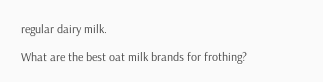regular dairy milk.

What are the best oat milk brands for frothing?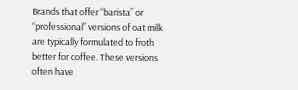Brands that offer “barista” or “professional” versions of oat milk are typically formulated to froth better for coffee. These versions often have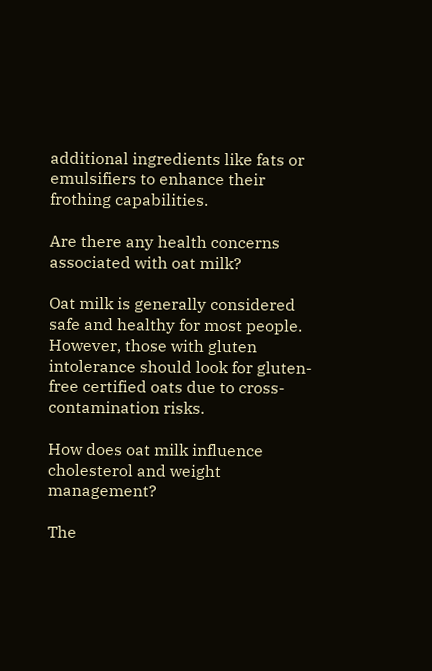additional ingredients like fats or emulsifiers to enhance their frothing capabilities.

Are there any health concerns associated with oat milk?

Oat milk is generally considered safe and healthy for most people. However, those with gluten intolerance should look for gluten-free certified oats due to cross-contamination risks.

How does oat milk influence cholesterol and weight management?

The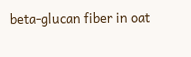beta-glucan fiber in oat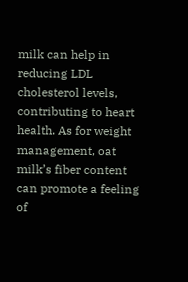milk can help in reducing LDL cholesterol levels, contributing to heart health. As for weight management, oat milk’s fiber content can promote a feeling of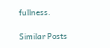fullness.

Similar Posts